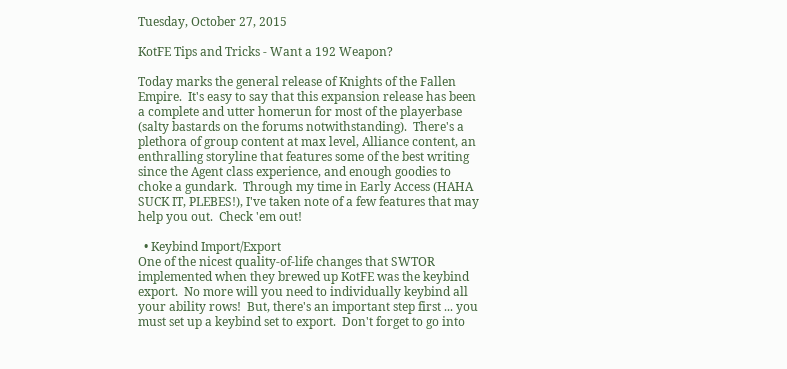Tuesday, October 27, 2015

KotFE Tips and Tricks - Want a 192 Weapon?

Today marks the general release of Knights of the Fallen Empire.  It's easy to say that this expansion release has been a complete and utter homerun for most of the playerbase (salty bastards on the forums notwithstanding).  There's a plethora of group content at max level, Alliance content, an enthralling storyline that features some of the best writing since the Agent class experience, and enough goodies to choke a gundark.  Through my time in Early Access (HAHA SUCK IT, PLEBES!), I've taken note of a few features that may help you out.  Check 'em out!

  • Keybind Import/Export
One of the nicest quality-of-life changes that SWTOR implemented when they brewed up KotFE was the keybind export.  No more will you need to individually keybind all your ability rows!  But, there's an important step first ... you must set up a keybind set to export.  Don't forget to go into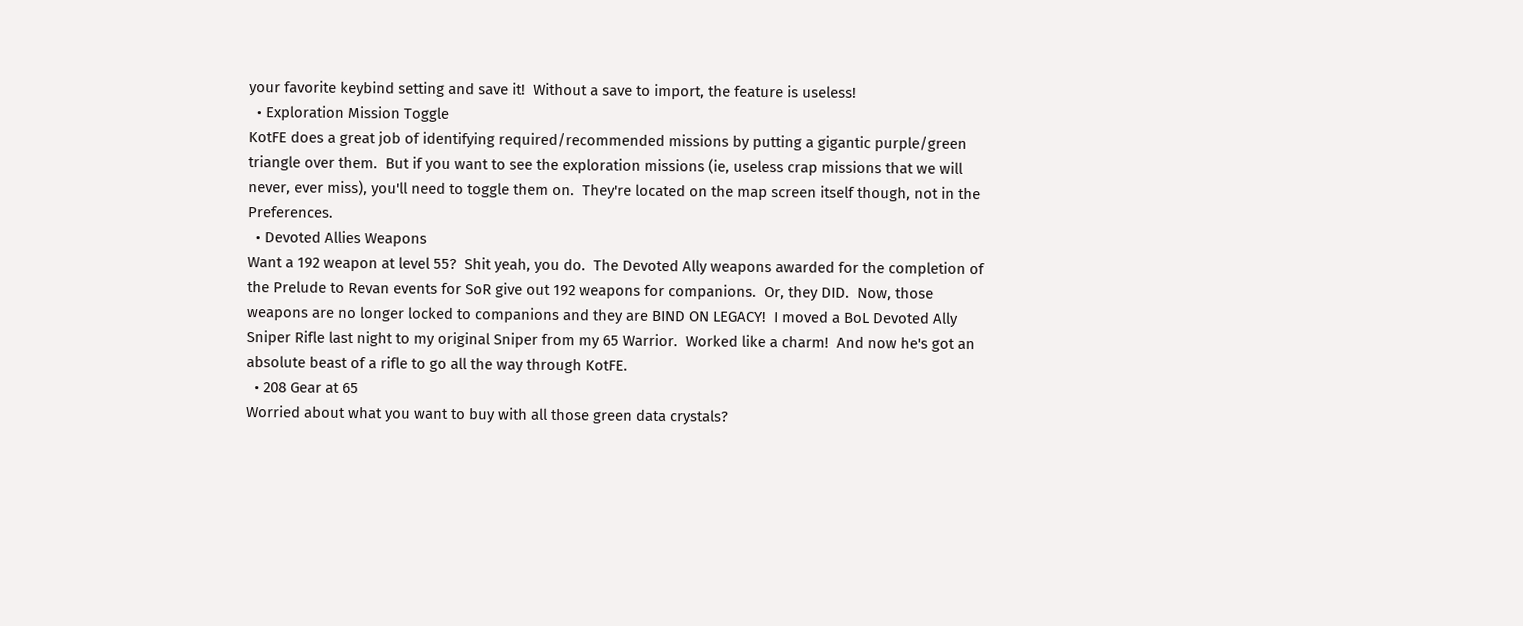your favorite keybind setting and save it!  Without a save to import, the feature is useless!
  • Exploration Mission Toggle
KotFE does a great job of identifying required/recommended missions by putting a gigantic purple/green triangle over them.  But if you want to see the exploration missions (ie, useless crap missions that we will never, ever miss), you'll need to toggle them on.  They're located on the map screen itself though, not in the Preferences.
  • Devoted Allies Weapons
Want a 192 weapon at level 55?  Shit yeah, you do.  The Devoted Ally weapons awarded for the completion of the Prelude to Revan events for SoR give out 192 weapons for companions.  Or, they DID.  Now, those weapons are no longer locked to companions and they are BIND ON LEGACY!  I moved a BoL Devoted Ally Sniper Rifle last night to my original Sniper from my 65 Warrior.  Worked like a charm!  And now he's got an absolute beast of a rifle to go all the way through KotFE.
  • 208 Gear at 65
Worried about what you want to buy with all those green data crystals?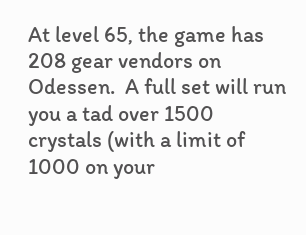At level 65, the game has 208 gear vendors on Odessen.  A full set will run you a tad over 1500 crystals (with a limit of 1000 on your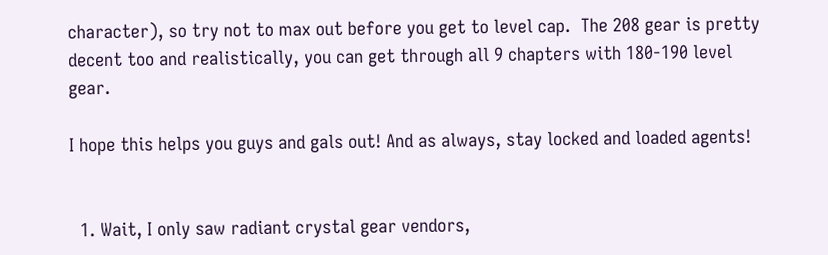character), so try not to max out before you get to level cap.  The 208 gear is pretty decent too and realistically, you can get through all 9 chapters with 180-190 level gear.

I hope this helps you guys and gals out! And as always, stay locked and loaded agents!


  1. Wait, I only saw radiant crystal gear vendors,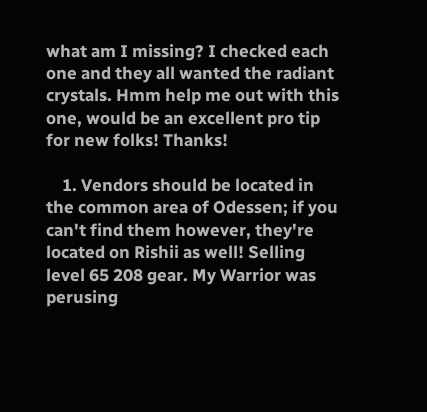what am I missing? I checked each one and they all wanted the radiant crystals. Hmm help me out with this one, would be an excellent pro tip for new folks! Thanks!

    1. Vendors should be located in the common area of Odessen; if you can't find them however, they're located on Rishii as well! Selling level 65 208 gear. My Warrior was perusing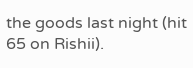the goods last night (hit 65 on Rishii).